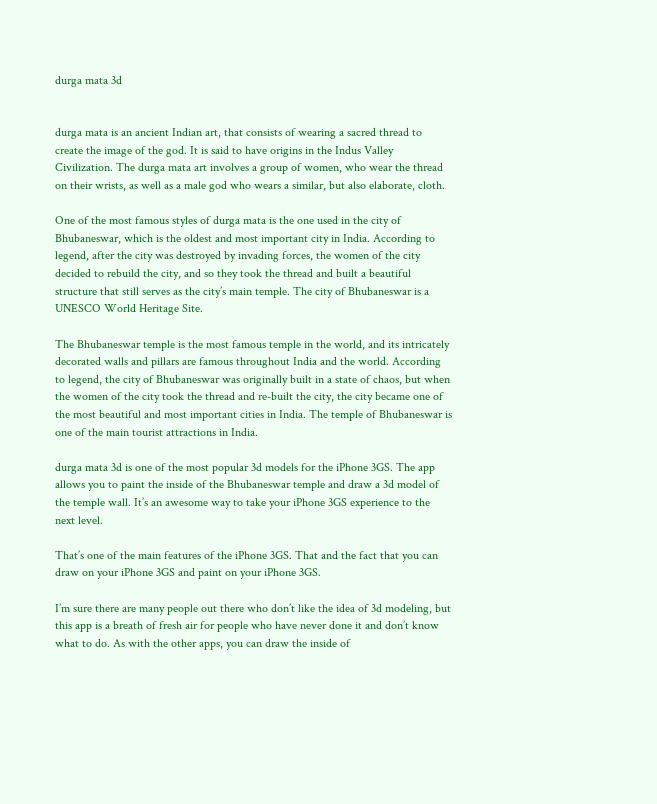durga mata 3d


durga mata is an ancient Indian art, that consists of wearing a sacred thread to create the image of the god. It is said to have origins in the Indus Valley Civilization. The durga mata art involves a group of women, who wear the thread on their wrists, as well as a male god who wears a similar, but also elaborate, cloth.

One of the most famous styles of durga mata is the one used in the city of Bhubaneswar, which is the oldest and most important city in India. According to legend, after the city was destroyed by invading forces, the women of the city decided to rebuild the city, and so they took the thread and built a beautiful structure that still serves as the city’s main temple. The city of Bhubaneswar is a UNESCO World Heritage Site.

The Bhubaneswar temple is the most famous temple in the world, and its intricately decorated walls and pillars are famous throughout India and the world. According to legend, the city of Bhubaneswar was originally built in a state of chaos, but when the women of the city took the thread and re-built the city, the city became one of the most beautiful and most important cities in India. The temple of Bhubaneswar is one of the main tourist attractions in India.

durga mata 3d is one of the most popular 3d models for the iPhone 3GS. The app allows you to paint the inside of the Bhubaneswar temple and draw a 3d model of the temple wall. It’s an awesome way to take your iPhone 3GS experience to the next level.

That’s one of the main features of the iPhone 3GS. That and the fact that you can draw on your iPhone 3GS and paint on your iPhone 3GS.

I’m sure there are many people out there who don’t like the idea of 3d modeling, but this app is a breath of fresh air for people who have never done it and don’t know what to do. As with the other apps, you can draw the inside of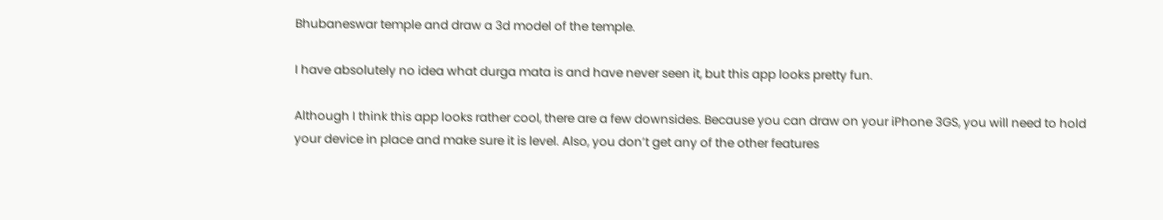Bhubaneswar temple and draw a 3d model of the temple.

I have absolutely no idea what durga mata is and have never seen it, but this app looks pretty fun.

Although I think this app looks rather cool, there are a few downsides. Because you can draw on your iPhone 3GS, you will need to hold your device in place and make sure it is level. Also, you don’t get any of the other features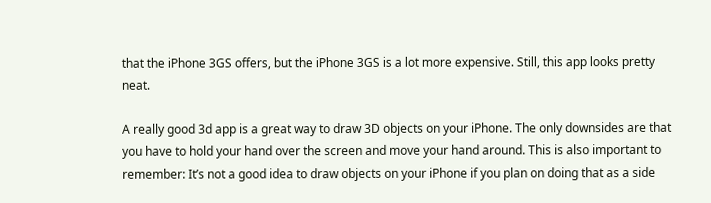that the iPhone 3GS offers, but the iPhone 3GS is a lot more expensive. Still, this app looks pretty neat.

A really good 3d app is a great way to draw 3D objects on your iPhone. The only downsides are that you have to hold your hand over the screen and move your hand around. This is also important to remember: It’s not a good idea to draw objects on your iPhone if you plan on doing that as a side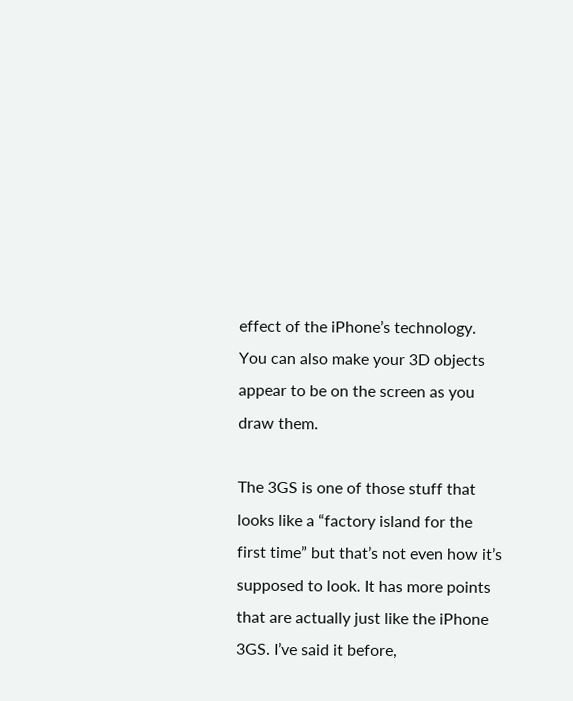effect of the iPhone’s technology. You can also make your 3D objects appear to be on the screen as you draw them.

The 3GS is one of those stuff that looks like a “factory island for the first time” but that’s not even how it’s supposed to look. It has more points that are actually just like the iPhone 3GS. I’ve said it before,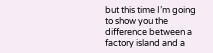but this time I’m going to show you the difference between a factory island and a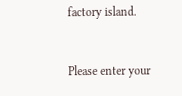factory island.


Please enter your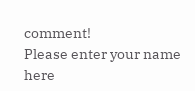comment!
Please enter your name here